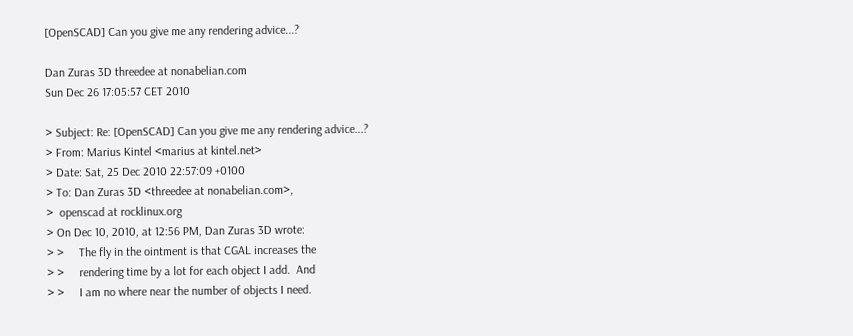[OpenSCAD] Can you give me any rendering advice...?

Dan Zuras 3D threedee at nonabelian.com
Sun Dec 26 17:05:57 CET 2010

> Subject: Re: [OpenSCAD] Can you give me any rendering advice...?
> From: Marius Kintel <marius at kintel.net>
> Date: Sat, 25 Dec 2010 22:57:09 +0100
> To: Dan Zuras 3D <threedee at nonabelian.com>,
>  openscad at rocklinux.org
> On Dec 10, 2010, at 12:56 PM, Dan Zuras 3D wrote:
> >     The fly in the ointment is that CGAL increases the
> >     rendering time by a lot for each object I add.  And
> >     I am no where near the number of objects I need.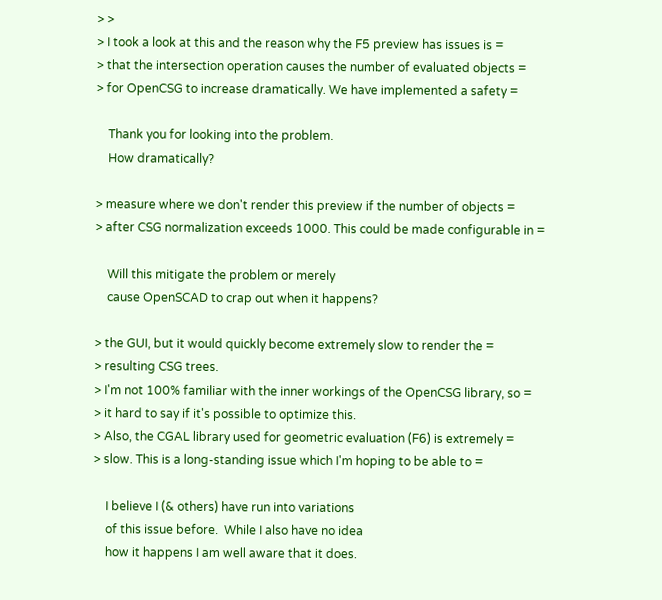> >
> I took a look at this and the reason why the F5 preview has issues is =
> that the intersection operation causes the number of evaluated objects =
> for OpenCSG to increase dramatically. We have implemented a safety =

    Thank you for looking into the problem.
    How dramatically?

> measure where we don't render this preview if the number of objects =
> after CSG normalization exceeds 1000. This could be made configurable in =

    Will this mitigate the problem or merely
    cause OpenSCAD to crap out when it happens?

> the GUI, but it would quickly become extremely slow to render the =
> resulting CSG trees.
> I'm not 100% familiar with the inner workings of the OpenCSG library, so =
> it hard to say if it's possible to optimize this.
> Also, the CGAL library used for geometric evaluation (F6) is extremely =
> slow. This is a long-standing issue which I'm hoping to be able to =

    I believe I (& others) have run into variations
    of this issue before.  While I also have no idea
    how it happens I am well aware that it does.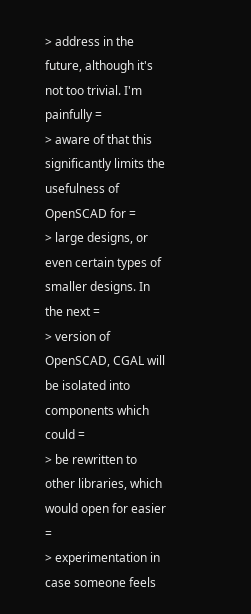> address in the future, although it's not too trivial. I'm painfully =
> aware of that this significantly limits the usefulness of OpenSCAD for =
> large designs, or even certain types of smaller designs. In the next =
> version of OpenSCAD, CGAL will be isolated into components which could =
> be rewritten to other libraries, which would open for easier =
> experimentation in case someone feels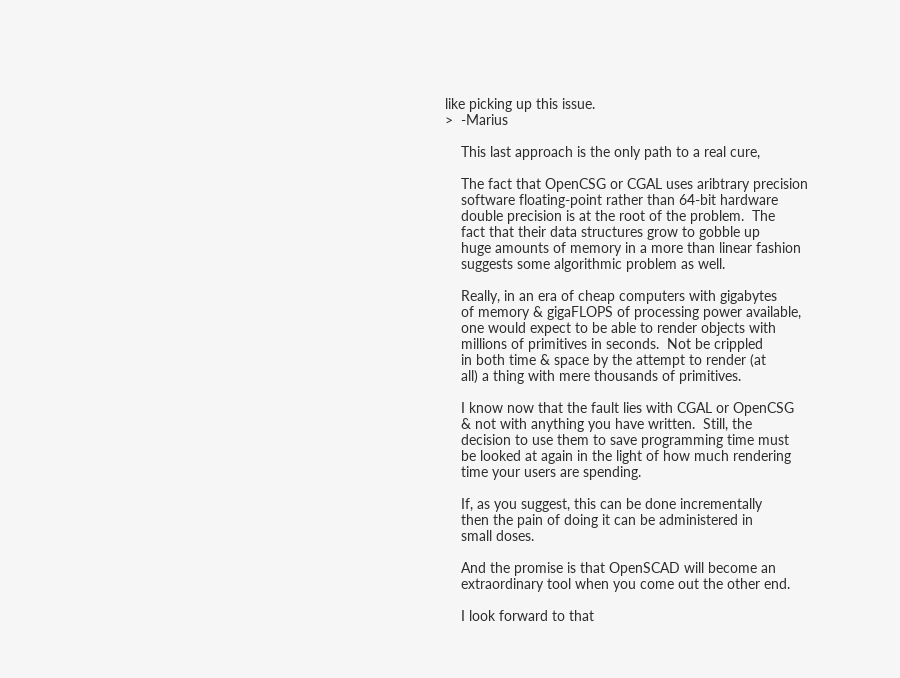like picking up this issue.
>  -Marius

    This last approach is the only path to a real cure,

    The fact that OpenCSG or CGAL uses aribtrary precision
    software floating-point rather than 64-bit hardware
    double precision is at the root of the problem.  The
    fact that their data structures grow to gobble up
    huge amounts of memory in a more than linear fashion
    suggests some algorithmic problem as well.

    Really, in an era of cheap computers with gigabytes
    of memory & gigaFLOPS of processing power available,
    one would expect to be able to render objects with
    millions of primitives in seconds.  Not be crippled
    in both time & space by the attempt to render (at
    all) a thing with mere thousands of primitives.

    I know now that the fault lies with CGAL or OpenCSG
    & not with anything you have written.  Still, the
    decision to use them to save programming time must
    be looked at again in the light of how much rendering
    time your users are spending.

    If, as you suggest, this can be done incrementally
    then the pain of doing it can be administered in
    small doses.

    And the promise is that OpenSCAD will become an
    extraordinary tool when you come out the other end.

    I look forward to that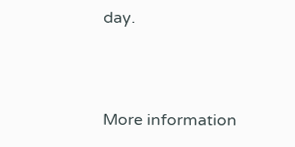day.



More information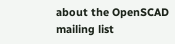about the OpenSCAD mailing list